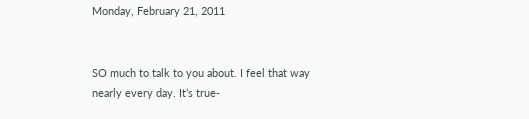Monday, February 21, 2011


SO much to talk to you about. I feel that way nearly every day. It’s true-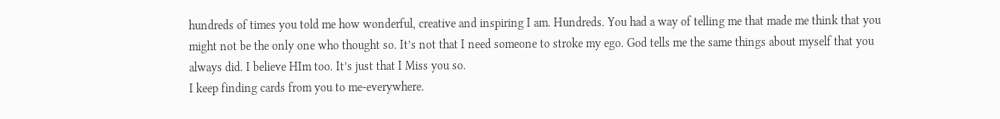hundreds of times you told me how wonderful, creative and inspiring I am. Hundreds. You had a way of telling me that made me think that you might not be the only one who thought so. It’s not that I need someone to stroke my ego. God tells me the same things about myself that you always did. I believe HIm too. It’s just that I Miss you so.
I keep finding cards from you to me-everywhere.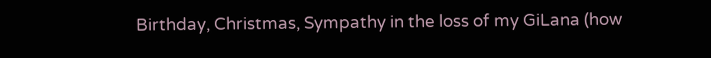Birthday, Christmas, Sympathy in the loss of my GiLana (how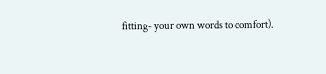fitting- your own words to comfort).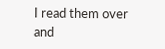I read them over and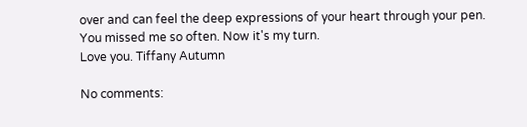over and can feel the deep expressions of your heart through your pen. You missed me so often. Now it's my turn.
Love you. Tiffany Autumn

No comments: